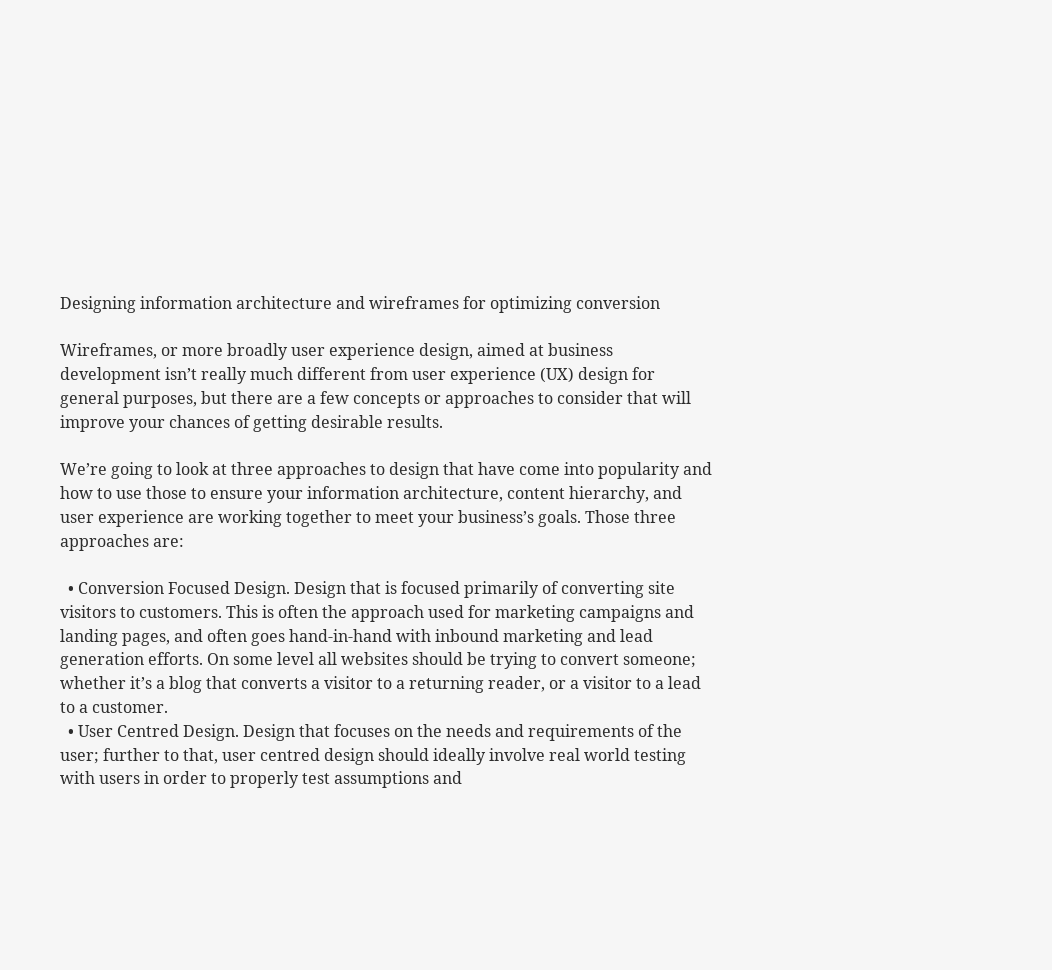Designing information architecture and wireframes for optimizing conversion

Wireframes, or more broadly user experience design, aimed at business development isn’t really much different from user experience (UX) design for general purposes, but there are a few concepts or approaches to consider that will improve your chances of getting desirable results.

We’re going to look at three approaches to design that have come into popularity and how to use those to ensure your information architecture, content hierarchy, and user experience are working together to meet your business’s goals. Those three approaches are:

  • Conversion Focused Design. Design that is focused primarily of converting site visitors to customers. This is often the approach used for marketing campaigns and landing pages, and often goes hand-in-hand with inbound marketing and lead generation efforts. On some level all websites should be trying to convert someone; whether it’s a blog that converts a visitor to a returning reader, or a visitor to a lead to a customer.
  • User Centred Design. Design that focuses on the needs and requirements of the user; further to that, user centred design should ideally involve real world testing with users in order to properly test assumptions and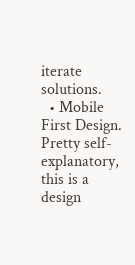iterate solutions.
  • Mobile First Design. Pretty self-explanatory, this is a design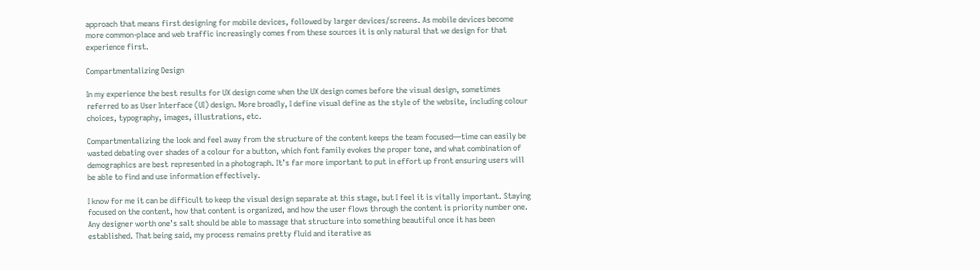approach that means first designing for mobile devices, followed by larger devices/screens. As mobile devices become more common-place and web traffic increasingly comes from these sources it is only natural that we design for that experience first.

Compartmentalizing Design

In my experience the best results for UX design come when the UX design comes before the visual design, sometimes referred to as User Interface (UI) design. More broadly, I define visual define as the style of the website, including colour choices, typography, images, illustrations, etc.

Compartmentalizing the look and feel away from the structure of the content keeps the team focused—time can easily be wasted debating over shades of a colour for a button, which font family evokes the proper tone, and what combination of demographics are best represented in a photograph. It’s far more important to put in effort up front ensuring users will be able to find and use information effectively.

I know for me it can be difficult to keep the visual design separate at this stage, but I feel it is vitally important. Staying focused on the content, how that content is organized, and how the user flows through the content is priority number one. Any designer worth one’s salt should be able to massage that structure into something beautiful once it has been established. That being said, my process remains pretty fluid and iterative as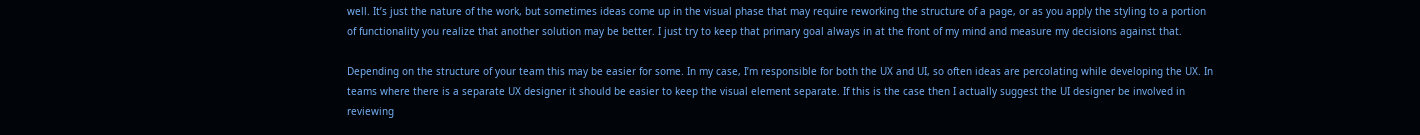well. It’s just the nature of the work, but sometimes ideas come up in the visual phase that may require reworking the structure of a page, or as you apply the styling to a portion of functionality you realize that another solution may be better. I just try to keep that primary goal always in at the front of my mind and measure my decisions against that.

Depending on the structure of your team this may be easier for some. In my case, I’m responsible for both the UX and UI, so often ideas are percolating while developing the UX. In teams where there is a separate UX designer it should be easier to keep the visual element separate. If this is the case then I actually suggest the UI designer be involved in reviewing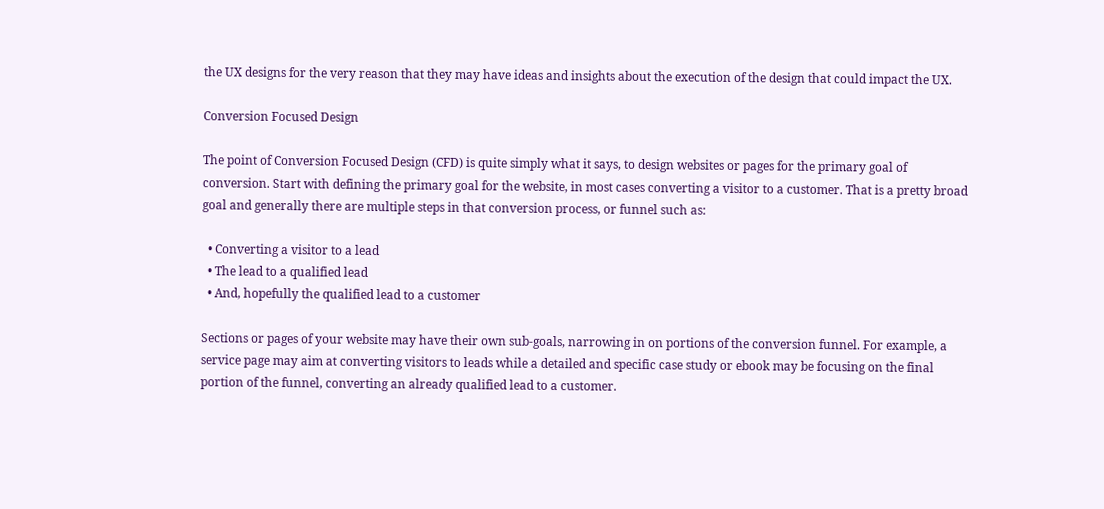the UX designs for the very reason that they may have ideas and insights about the execution of the design that could impact the UX.

Conversion Focused Design

The point of Conversion Focused Design (CFD) is quite simply what it says, to design websites or pages for the primary goal of conversion. Start with defining the primary goal for the website, in most cases converting a visitor to a customer. That is a pretty broad goal and generally there are multiple steps in that conversion process, or funnel such as:

  • Converting a visitor to a lead
  • The lead to a qualified lead
  • And, hopefully the qualified lead to a customer

Sections or pages of your website may have their own sub-goals, narrowing in on portions of the conversion funnel. For example, a service page may aim at converting visitors to leads while a detailed and specific case study or ebook may be focusing on the final portion of the funnel, converting an already qualified lead to a customer.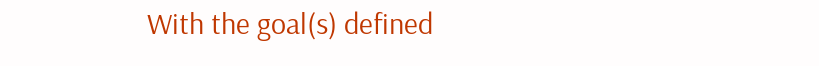With the goal(s) defined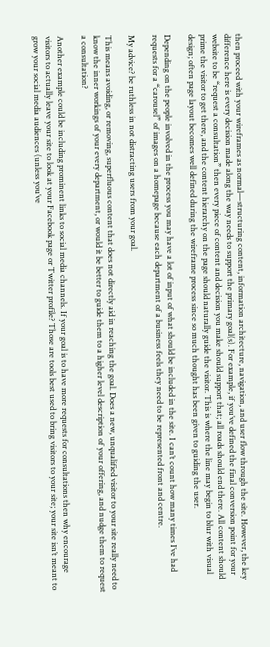then proceed with your wireframes as normal—structuring content, information architecture, navigation, and user flow through the site. However, the key difference here is every decision made along the way needs to support the primary goal(s). For example, if you’ve defined the final conversion point for your website to be “request a consultation” then every piece of content and decision you make should support that; all roads should end there. All content should prime the visitor to get there, and the content hierarchy on the page should naturally guide the visitor. This is where the line may begin to blur with visual design; often page layout becomes well defined during the wireframe process since so much thought has been given to guiding the user.

Depending on the people involved in the process you may have a lot of input of what should be included in the site. I can’t count how many times I’ve had requests for a “carousel” of images on a homepage because each department of a business feels they need to be represented front and centre.

My advice? be ruthless in not distracting users from your goal.

This means avoiding, or removing, superfluous content that does not directly aid in reaching the goal. Does a new, unqualified visitor to your site really need to know the inner workings of your every department, or would it be better to guide them to a higher level description of your offering, and nudge them to request a consultation?

Another example could be including prominent links to social media channels. If your goal is to have more requests for consultations then why encourage visitors to actually leave your site to look at your Facebook page or Twitter profile? Those are tools best used to bring visitors to your site; your site isn’t meant to grow your social media audiences (unless you’ve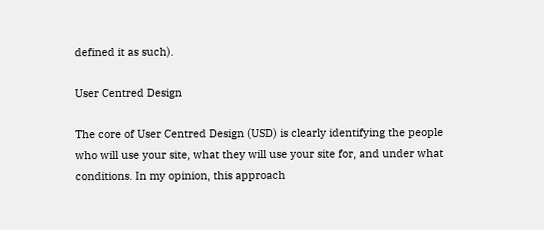defined it as such).

User Centred Design

The core of User Centred Design (USD) is clearly identifying the people who will use your site, what they will use your site for, and under what conditions. In my opinion, this approach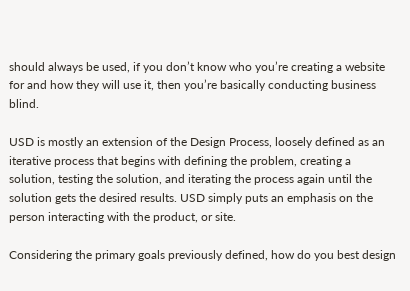should always be used, if you don’t know who you’re creating a website for and how they will use it, then you’re basically conducting business blind.

USD is mostly an extension of the Design Process, loosely defined as an iterative process that begins with defining the problem, creating a solution, testing the solution, and iterating the process again until the solution gets the desired results. USD simply puts an emphasis on the person interacting with the product, or site.

Considering the primary goals previously defined, how do you best design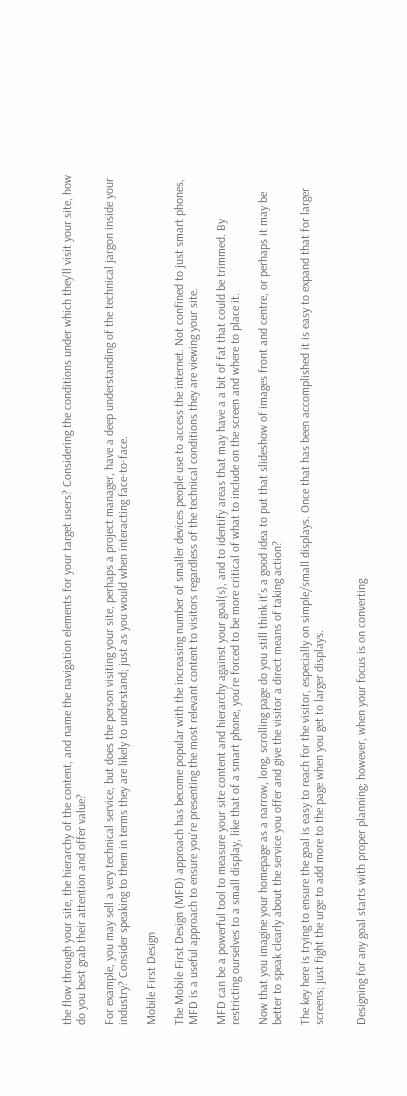the flow through your site, the hierarchy of the content, and name the navigation elements for your target users? Considering the conditions under which they’ll visit your site, how do you best grab their attention and offer value?

For example, you may sell a very technical service, but does the person visiting your site, perhaps a project manager, have a deep understanding of the technical jargon inside your industry? Consider speaking to them in terms they are likely to understand; just as you would when interacting face-to-face.

Mobile First Design

The Mobile First Design (MFD) approach has become popular with the increasing number of smaller devices people use to access the internet. Not confined to just smart phones, MFD is a useful approach to ensure you’re presenting the most relevant content to visitors regardless of the technical conditions they are viewing your site.

MFD can be a powerful tool to measure your site content and hierarchy against your goal(s), and to identify areas that may have a a bit of fat that could be trimmed. By restricting ourselves to a small display, like that of a smart phone, you’re forced to be more critical of what to include on the screen and where to place it.

Now that you imagine your homepage as a narrow, long, scrolling page do you still think it’s a good idea to put that slideshow of images front and centre, or perhaps it may be better to speak clearly about the service you offer and give the visitor a direct means of taking action?

The key here is trying to ensure the goal is easy to reach for the visitor, especially on simple/small displays. Once that has been accomplished it is easy to expand that for larger screens; just fight the urge to add more to the page when you get to larger displays.


Designing for any goal starts with proper planning; however, when your focus is on converting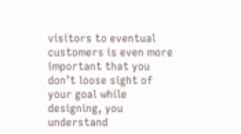visitors to eventual customers is even more important that you don’t loose sight of your goal while designing, you understand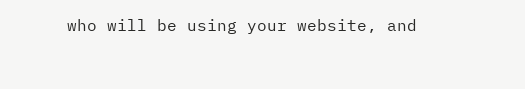who will be using your website, and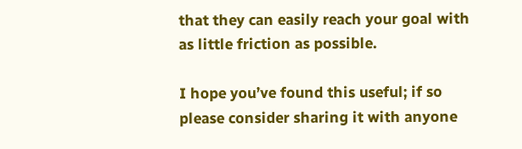that they can easily reach your goal with as little friction as possible.

I hope you’ve found this useful; if so please consider sharing it with anyone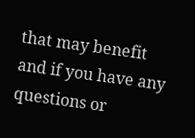that may benefit and if you have any questions or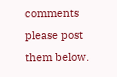comments please post them below.